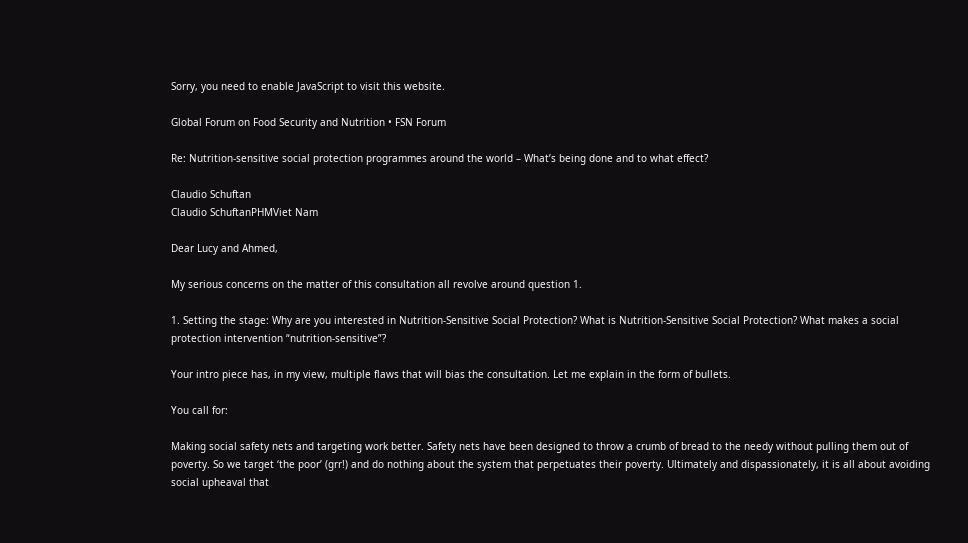Sorry, you need to enable JavaScript to visit this website.

Global Forum on Food Security and Nutrition • FSN Forum

Re: Nutrition-sensitive social protection programmes around the world – What’s being done and to what effect?

Claudio Schuftan
Claudio SchuftanPHMViet Nam

Dear Lucy and Ahmed,

My serious concerns on the matter of this consultation all revolve around question 1.

1. Setting the stage: Why are you interested in Nutrition-Sensitive Social Protection? What is Nutrition-Sensitive Social Protection? What makes a social protection intervention “nutrition-sensitive”?

Your intro piece has, in my view, multiple flaws that will bias the consultation. Let me explain in the form of bullets.

You call for:

Making social safety nets and targeting work better. Safety nets have been designed to throw a crumb of bread to the needy without pulling them out of poverty. So we target ‘the poor’ (grr!) and do nothing about the system that perpetuates their poverty. Ultimately and dispassionately, it is all about avoiding social upheaval that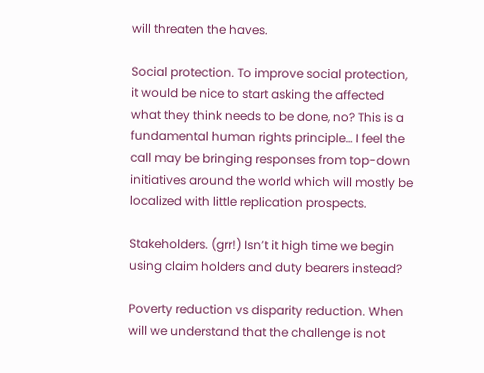will threaten the haves.

Social protection. To improve social protection, it would be nice to start asking the affected what they think needs to be done, no? This is a fundamental human rights principle… I feel the call may be bringing responses from top-down initiatives around the world which will mostly be localized with little replication prospects.

Stakeholders. (grr!) Isn’t it high time we begin using claim holders and duty bearers instead?

Poverty reduction vs disparity reduction. When will we understand that the challenge is not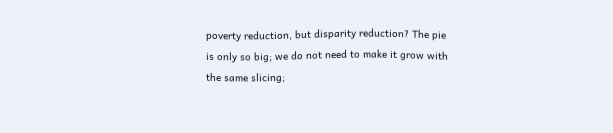poverty reduction, but disparity reduction? The pie is only so big; we do not need to make it grow with the same slicing;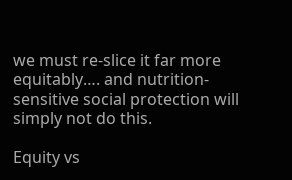we must re-slice it far more equitably…. and nutrition-sensitive social protection will simply not do this.

Equity vs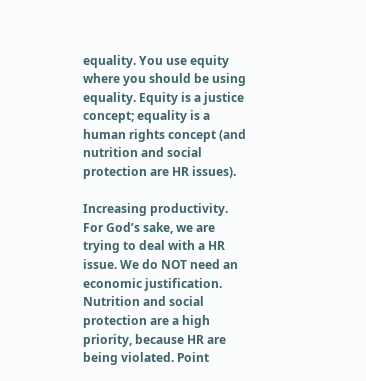equality. You use equity where you should be using equality. Equity is a justice concept; equality is a human rights concept (and nutrition and social protection are HR issues).

Increasing productivity. For God’s sake, we are trying to deal with a HR issue. We do NOT need an economic justification. Nutrition and social protection are a high priority, because HR are being violated. Point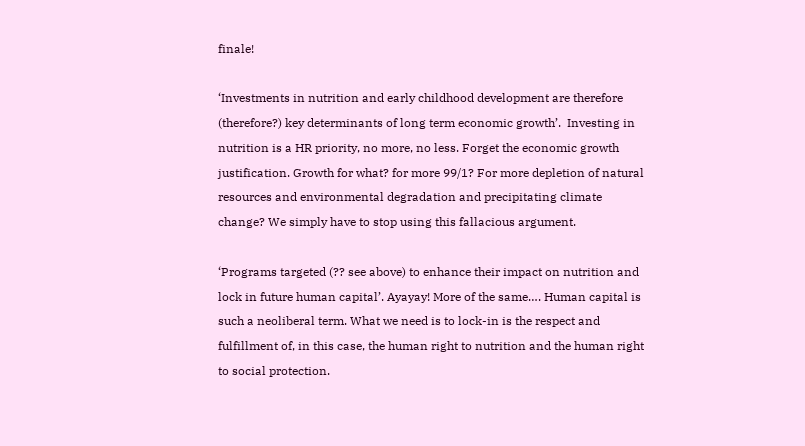finale!

‘Investments in nutrition and early childhood development are therefore (therefore?) key determinants of long term economic growth’.  Investing in nutrition is a HR priority, no more, no less. Forget the economic growth justification. Growth for what? for more 99/1? For more depletion of natural resources and environmental degradation and precipitating climate change? We simply have to stop using this fallacious argument.

‘Programs targeted (?? see above) to enhance their impact on nutrition and lock in future human capital’. Ayayay! More of the same…. Human capital is such a neoliberal term. What we need is to lock-in is the respect and fulfillment of, in this case, the human right to nutrition and the human right to social protection.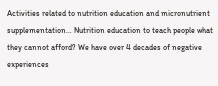Activities related to nutrition education and micronutrient supplementation… Nutrition education to teach people what they cannot afford? We have over 4 decades of negative experiences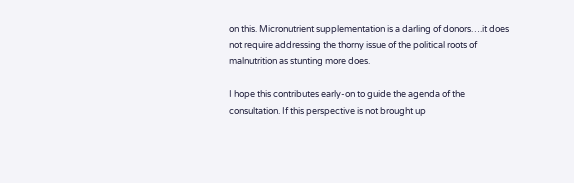on this. Micronutrient supplementation is a darling of donors….it does not require addressing the thorny issue of the political roots of malnutrition as stunting more does.

I hope this contributes early-on to guide the agenda of the consultation. If this perspective is not brought up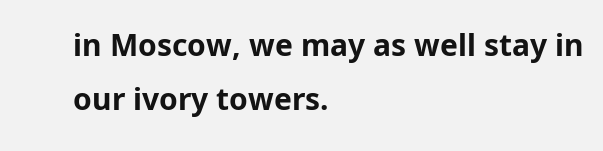in Moscow, we may as well stay in our ivory towers.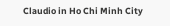Claudio in Ho Chi Minh City